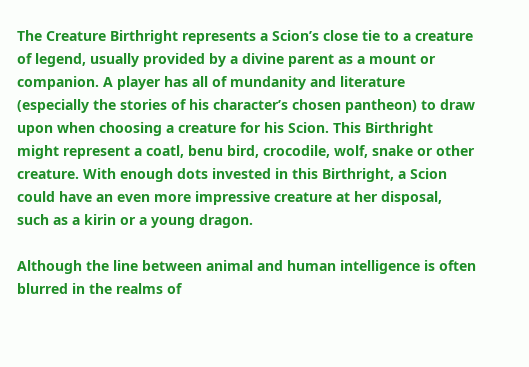The Creature Birthright represents a Scion’s close tie to a creature of legend, usually provided by a divine parent as a mount or companion. A player has all of mundanity and literature (especially the stories of his character’s chosen pantheon) to draw upon when choosing a creature for his Scion. This Birthright might represent a coatl, benu bird, crocodile, wolf, snake or other creature. With enough dots invested in this Birthright, a Scion could have an even more impressive creature at her disposal, such as a kirin or a young dragon.

Although the line between animal and human intelligence is often blurred in the realms of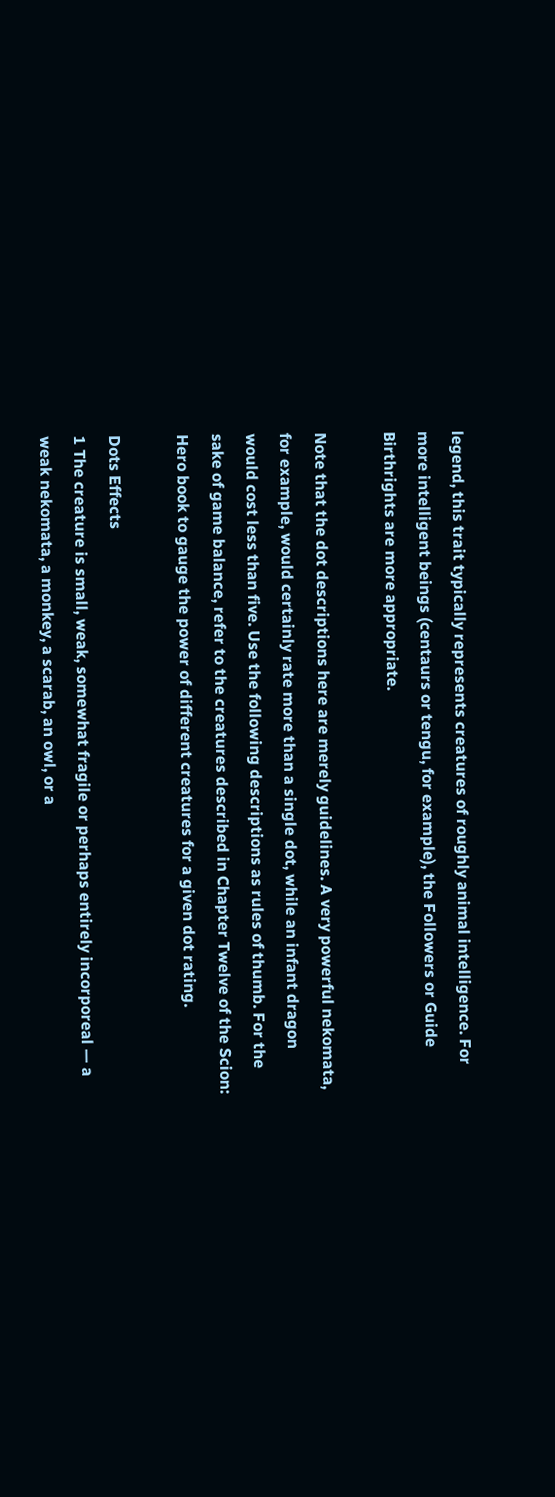legend, this trait typically represents creatures of roughly animal intelligence. For more intelligent beings (centaurs or tengu, for example), the Followers or Guide Birthrights are more appropriate.

Note that the dot descriptions here are merely guidelines. A very powerful nekomata, for example, would certainly rate more than a single dot, while an infant dragon would cost less than five. Use the following descriptions as rules of thumb. For the sake of game balance, refer to the creatures described in Chapter Twelve of the Scion: Hero book to gauge the power of different creatures for a given dot rating.

Dots Effects
1 The creature is small, weak, somewhat fragile or perhaps entirely incorporeal — a weak nekomata, a monkey, a scarab, an owl, or a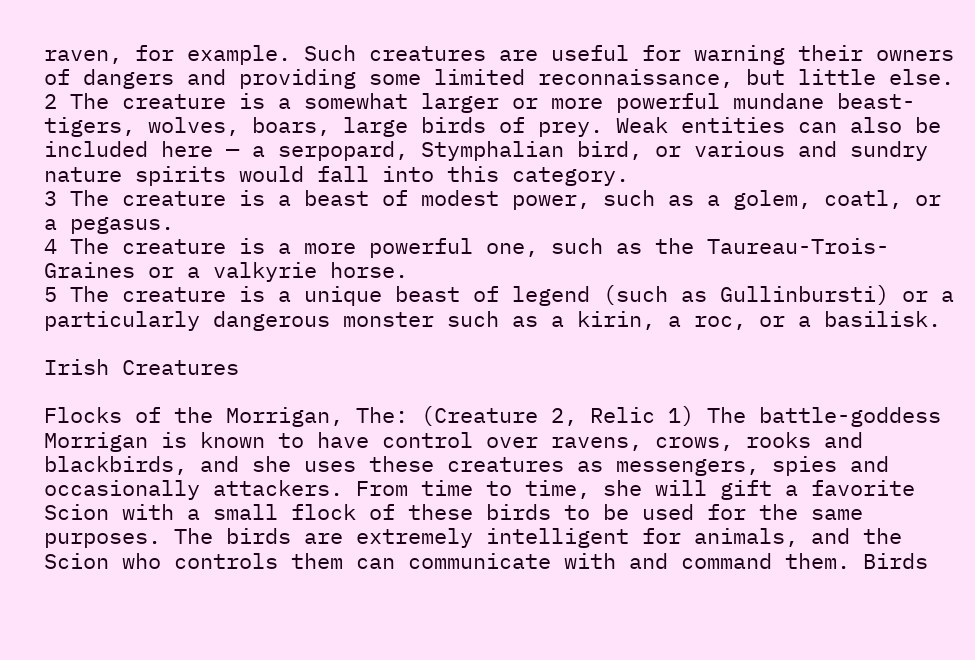raven, for example. Such creatures are useful for warning their owners of dangers and providing some limited reconnaissance, but little else.
2 The creature is a somewhat larger or more powerful mundane beast-tigers, wolves, boars, large birds of prey. Weak entities can also be included here — a serpopard, Stymphalian bird, or various and sundry nature spirits would fall into this category.
3 The creature is a beast of modest power, such as a golem, coatl, or a pegasus.
4 The creature is a more powerful one, such as the Taureau-Trois-Graines or a valkyrie horse.
5 The creature is a unique beast of legend (such as Gullinbursti) or a particularly dangerous monster such as a kirin, a roc, or a basilisk.

Irish Creatures

Flocks of the Morrigan, The: (Creature 2, Relic 1) The battle-goddess Morrigan is known to have control over ravens, crows, rooks and blackbirds, and she uses these creatures as messengers, spies and occasionally attackers. From time to time, she will gift a favorite Scion with a small flock of these birds to be used for the same purposes. The birds are extremely intelligent for animals, and the Scion who controls them can communicate with and command them. Birds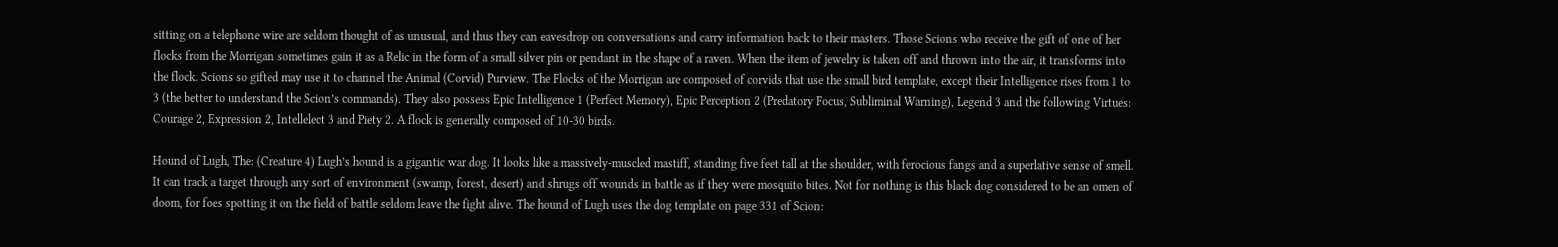sitting on a telephone wire are seldom thought of as unusual, and thus they can eavesdrop on conversations and carry information back to their masters. Those Scions who receive the gift of one of her flocks from the Morrigan sometimes gain it as a Relic in the form of a small silver pin or pendant in the shape of a raven. When the item of jewelry is taken off and thrown into the air, it transforms into the flock. Scions so gifted may use it to channel the Animal (Corvid) Purview. The Flocks of the Morrigan are composed of corvids that use the small bird template, except their Intelligence rises from 1 to 3 (the better to understand the Scion’s commands). They also possess Epic Intelligence 1 (Perfect Memory), Epic Perception 2 (Predatory Focus, Subliminal Warning), Legend 3 and the following Virtues: Courage 2, Expression 2, Intellelect 3 and Piety 2. A flock is generally composed of 10-30 birds.

Hound of Lugh, The: (Creature 4) Lugh’s hound is a gigantic war dog. It looks like a massively-muscled mastiff, standing five feet tall at the shoulder, with ferocious fangs and a superlative sense of smell. It can track a target through any sort of environment (swamp, forest, desert) and shrugs off wounds in battle as if they were mosquito bites. Not for nothing is this black dog considered to be an omen of doom, for foes spotting it on the field of battle seldom leave the fight alive. The hound of Lugh uses the dog template on page 331 of Scion: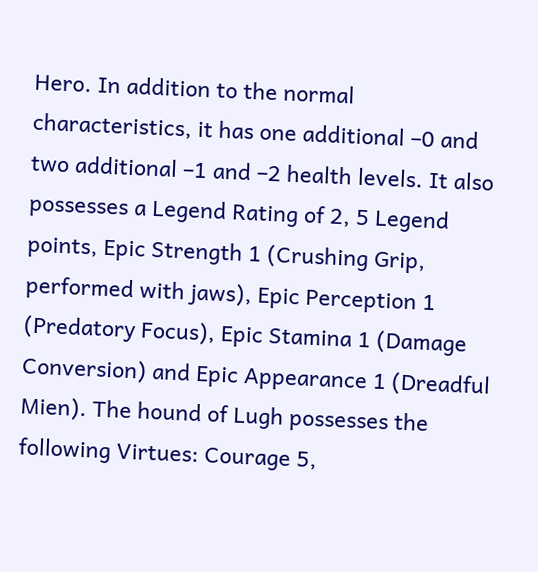Hero. In addition to the normal characteristics, it has one additional –0 and two additional –1 and –2 health levels. It also possesses a Legend Rating of 2, 5 Legend points, Epic Strength 1 (Crushing Grip, performed with jaws), Epic Perception 1 (Predatory Focus), Epic Stamina 1 (Damage Conversion) and Epic Appearance 1 (Dreadful Mien). The hound of Lugh possesses the following Virtues: Courage 5,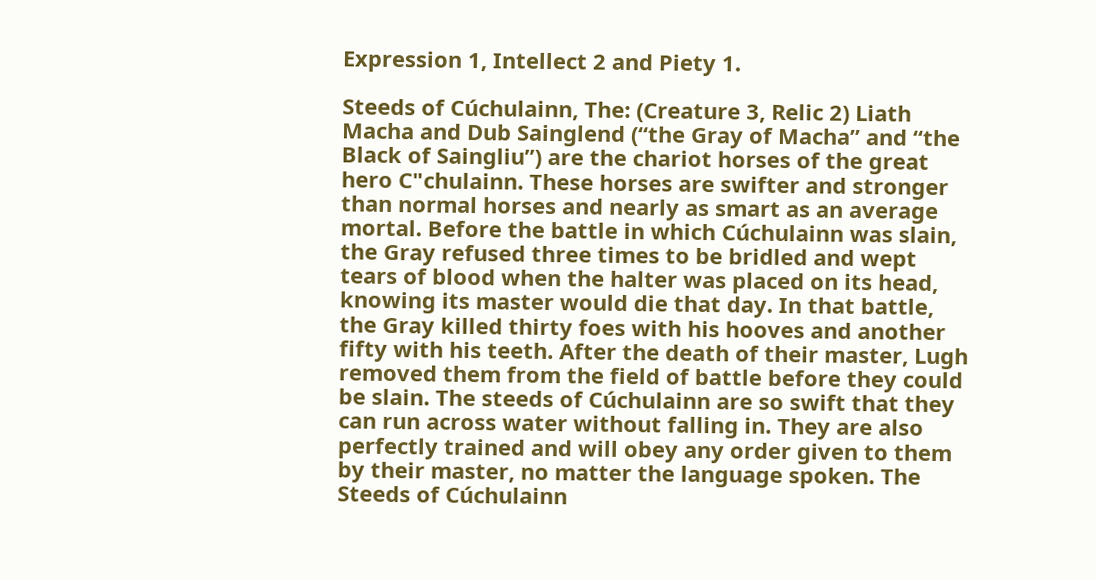Expression 1, Intellect 2 and Piety 1.

Steeds of Cúchulainn, The: (Creature 3, Relic 2) Liath Macha and Dub Sainglend (“the Gray of Macha” and “the Black of Saingliu”) are the chariot horses of the great hero C"chulainn. These horses are swifter and stronger than normal horses and nearly as smart as an average mortal. Before the battle in which Cúchulainn was slain, the Gray refused three times to be bridled and wept tears of blood when the halter was placed on its head, knowing its master would die that day. In that battle, the Gray killed thirty foes with his hooves and another fifty with his teeth. After the death of their master, Lugh removed them from the field of battle before they could be slain. The steeds of Cúchulainn are so swift that they can run across water without falling in. They are also perfectly trained and will obey any order given to them by their master, no matter the language spoken. The Steeds of Cúchulainn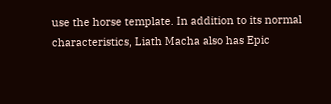use the horse template. In addition to its normal characteristics, Liath Macha also has Epic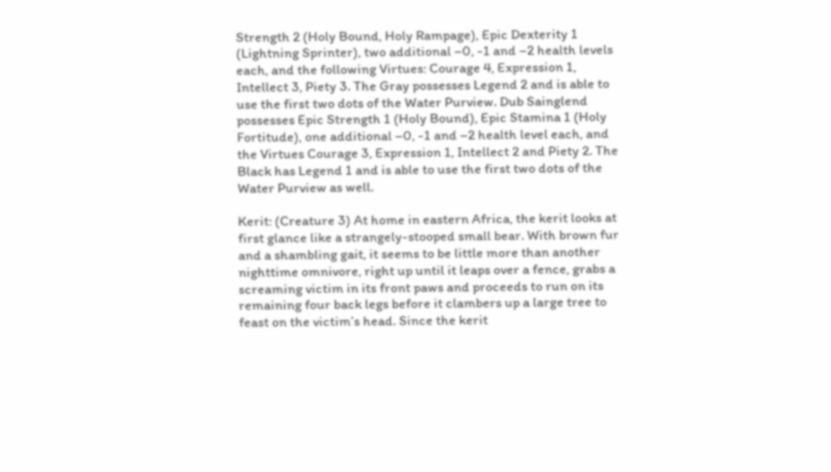Strength 2 (Holy Bound, Holy Rampage), Epic Dexterity 1 (Lightning Sprinter), two additional –0, -1 and –2 health levels each, and the following Virtues: Courage 4, Expression 1, Intellect 3, Piety 3. The Gray possesses Legend 2 and is able to use the first two dots of the Water Purview. Dub Sainglend possesses Epic Strength 1 (Holy Bound), Epic Stamina 1 (Holy Fortitude), one additional –0, -1 and –2 health level each, and the Virtues Courage 3, Expression 1, Intellect 2 and Piety 2. The Black has Legend 1 and is able to use the first two dots of the Water Purview as well.

Kerit: (Creature 3) At home in eastern Africa, the kerit looks at first glance like a strangely-stooped small bear. With brown fur and a shambling gait, it seems to be little more than another nighttime omnivore, right up until it leaps over a fence, grabs a screaming victim in its front paws and proceeds to run on its remaining four back legs before it clambers up a large tree to feast on the victim’s head. Since the kerit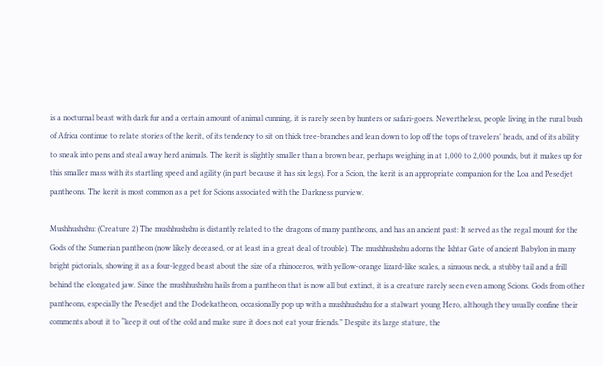is a nocturnal beast with dark fur and a certain amount of animal cunning, it is rarely seen by hunters or safari-goers. Nevertheless, people living in the rural bush of Africa continue to relate stories of the kerit, of its tendency to sit on thick tree-branches and lean down to lop off the tops of travelers’ heads, and of its ability to sneak into pens and steal away herd animals. The kerit is slightly smaller than a brown bear, perhaps weighing in at 1,000 to 2,000 pounds, but it makes up for this smaller mass with its startling speed and agility (in part because it has six legs). For a Scion, the kerit is an appropriate companion for the Loa and Pesedjet pantheons. The kerit is most common as a pet for Scions associated with the Darkness purview.

Mushhushshu: (Creature 2) The mushhushshu is distantly related to the dragons of many pantheons, and has an ancient past: It served as the regal mount for the Gods of the Sumerian pantheon (now likely deceased, or at least in a great deal of trouble). The mushhushshu adorns the Ishtar Gate of ancient Babylon in many bright pictorials, showing it as a four-legged beast about the size of a rhinoceros, with yellow-orange lizard-like scales, a sinuous neck, a stubby tail and a frill behind the elongated jaw. Since the mushhushshu hails from a pantheon that is now all but extinct, it is a creature rarely seen even among Scions. Gods from other pantheons, especially the Pesedjet and the Dodekatheon, occasionally pop up with a mushhushshu for a stalwart young Hero, although they usually confine their comments about it to “keep it out of the cold and make sure it does not eat your friends.” Despite its large stature, the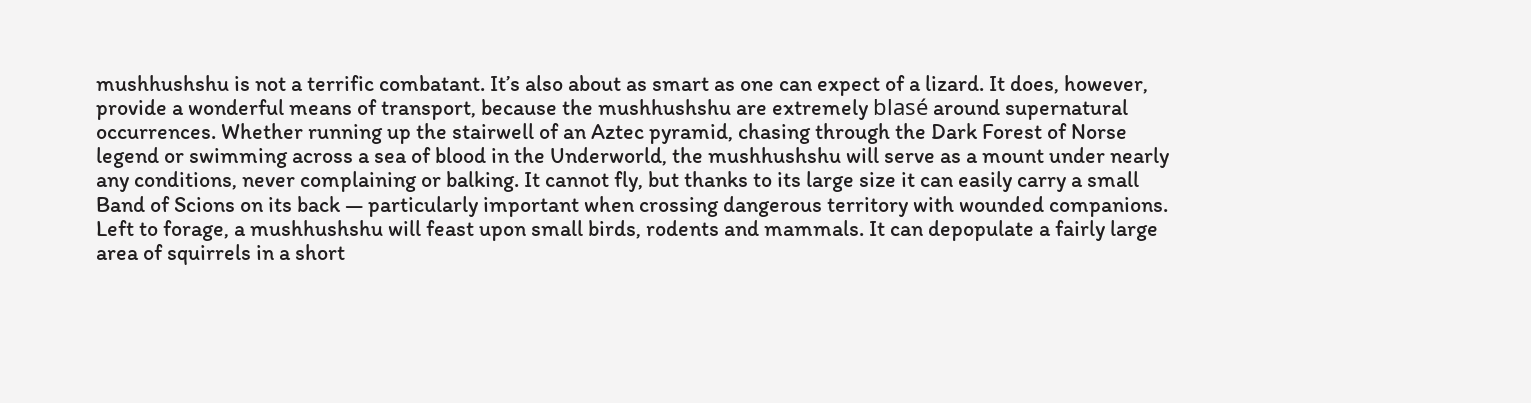mushhushshu is not a terrific combatant. It’s also about as smart as one can expect of a lizard. It does, however, provide a wonderful means of transport, because the mushhushshu are extremely blasé around supernatural occurrences. Whether running up the stairwell of an Aztec pyramid, chasing through the Dark Forest of Norse legend or swimming across a sea of blood in the Underworld, the mushhushshu will serve as a mount under nearly any conditions, never complaining or balking. It cannot fly, but thanks to its large size it can easily carry a small Band of Scions on its back — particularly important when crossing dangerous territory with wounded companions. Left to forage, a mushhushshu will feast upon small birds, rodents and mammals. It can depopulate a fairly large area of squirrels in a short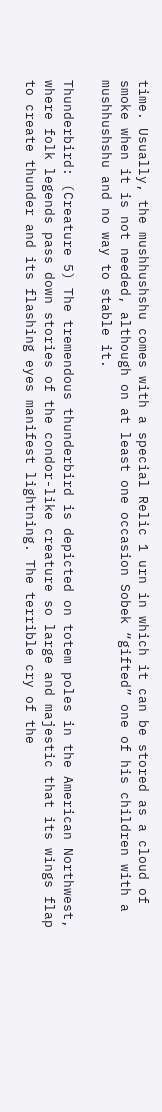time. Usually, the mushhushshu comes with a special Relic 1 urn in which it can be stored as a cloud of smoke when it is not needed, although on at least one occasion Sobek “gifted” one of his children with a mushhushshu and no way to stable it.

Thunderbird: (Creature 5) The tremendous thunderbird is depicted on totem poles in the American Northwest, where folk legends pass down stories of the condor-like creature so large and majestic that its wings flap to create thunder and its flashing eyes manifest lightning. The terrible cry of the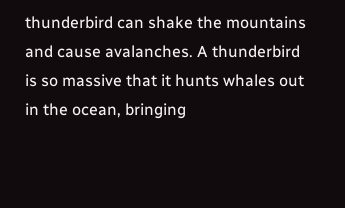thunderbird can shake the mountains and cause avalanches. A thunderbird is so massive that it hunts whales out in the ocean, bringing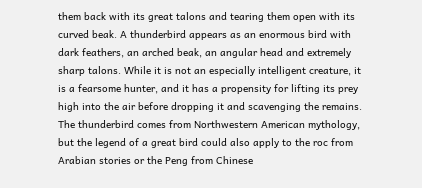them back with its great talons and tearing them open with its curved beak. A thunderbird appears as an enormous bird with dark feathers, an arched beak, an angular head and extremely sharp talons. While it is not an especially intelligent creature, it is a fearsome hunter, and it has a propensity for lifting its prey high into the air before dropping it and scavenging the remains. The thunderbird comes from Northwestern American mythology, but the legend of a great bird could also apply to the roc from Arabian stories or the Peng from Chinese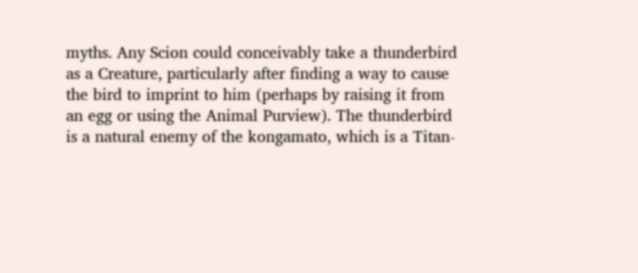myths. Any Scion could conceivably take a thunderbird as a Creature, particularly after finding a way to cause the bird to imprint to him (perhaps by raising it from an egg or using the Animal Purview). The thunderbird is a natural enemy of the kongamato, which is a Titan-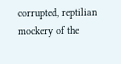corrupted, reptilian mockery of the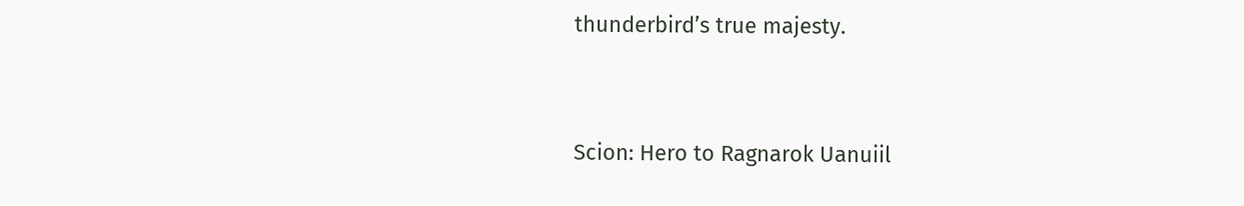thunderbird’s true majesty.


Scion: Hero to Ragnarok Uanuiil